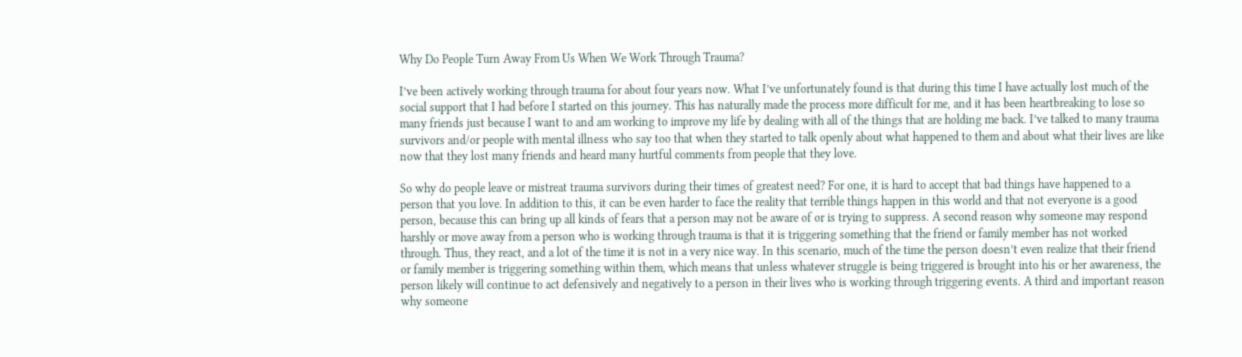Why Do People Turn Away From Us When We Work Through Trauma?

I’ve been actively working through trauma for about four years now. What I’ve unfortunately found is that during this time I have actually lost much of the social support that I had before I started on this journey. This has naturally made the process more difficult for me, and it has been heartbreaking to lose so many friends just because I want to and am working to improve my life by dealing with all of the things that are holding me back. I’ve talked to many trauma survivors and/or people with mental illness who say too that when they started to talk openly about what happened to them and about what their lives are like now that they lost many friends and heard many hurtful comments from people that they love.

So why do people leave or mistreat trauma survivors during their times of greatest need? For one, it is hard to accept that bad things have happened to a person that you love. In addition to this, it can be even harder to face the reality that terrible things happen in this world and that not everyone is a good person, because this can bring up all kinds of fears that a person may not be aware of or is trying to suppress. A second reason why someone may respond harshly or move away from a person who is working through trauma is that it is triggering something that the friend or family member has not worked through. Thus, they react, and a lot of the time it is not in a very nice way. In this scenario, much of the time the person doesn’t even realize that their friend or family member is triggering something within them, which means that unless whatever struggle is being triggered is brought into his or her awareness, the person likely will continue to act defensively and negatively to a person in their lives who is working through triggering events. A third and important reason why someone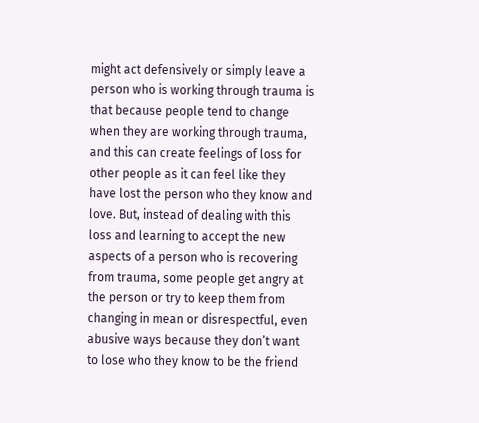might act defensively or simply leave a person who is working through trauma is that because people tend to change when they are working through trauma, and this can create feelings of loss for other people as it can feel like they have lost the person who they know and love. But, instead of dealing with this loss and learning to accept the new aspects of a person who is recovering from trauma, some people get angry at the person or try to keep them from changing in mean or disrespectful, even abusive ways because they don’t want to lose who they know to be the friend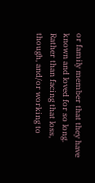or family member that they have known and loved for so long. Rather than facing that loss, though, and/or working to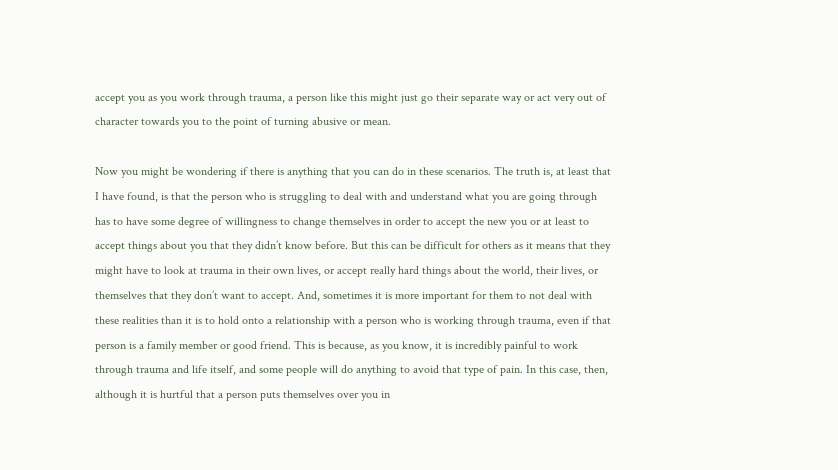accept you as you work through trauma, a person like this might just go their separate way or act very out of character towards you to the point of turning abusive or mean.

Now you might be wondering if there is anything that you can do in these scenarios. The truth is, at least that I have found, is that the person who is struggling to deal with and understand what you are going through has to have some degree of willingness to change themselves in order to accept the new you or at least to accept things about you that they didn’t know before. But this can be difficult for others as it means that they might have to look at trauma in their own lives, or accept really hard things about the world, their lives, or themselves that they don’t want to accept. And, sometimes it is more important for them to not deal with these realities than it is to hold onto a relationship with a person who is working through trauma, even if that person is a family member or good friend. This is because, as you know, it is incredibly painful to work through trauma and life itself, and some people will do anything to avoid that type of pain. In this case, then, although it is hurtful that a person puts themselves over you in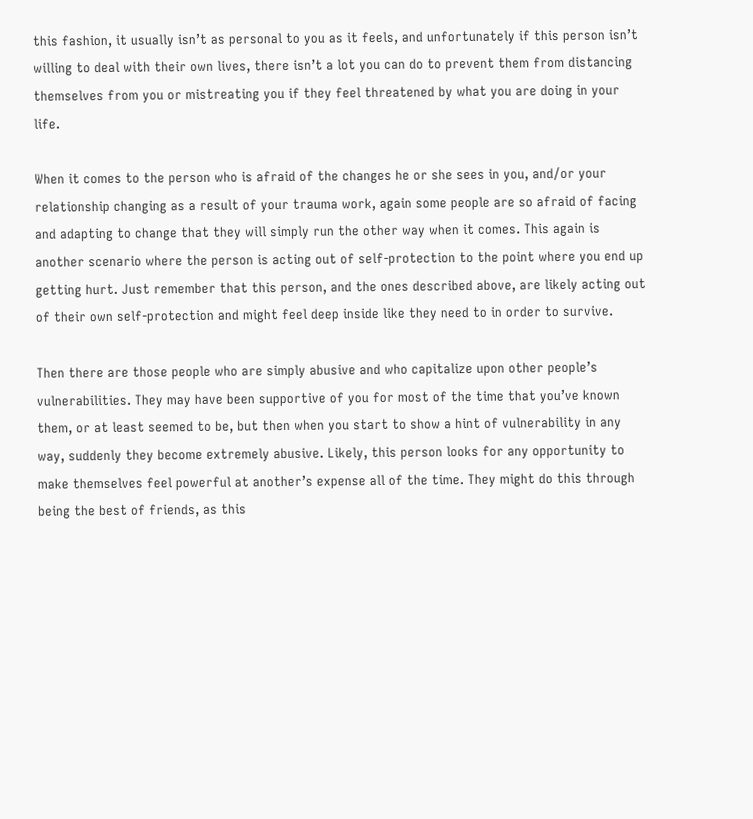this fashion, it usually isn’t as personal to you as it feels, and unfortunately if this person isn’t willing to deal with their own lives, there isn’t a lot you can do to prevent them from distancing themselves from you or mistreating you if they feel threatened by what you are doing in your life.

When it comes to the person who is afraid of the changes he or she sees in you, and/or your relationship changing as a result of your trauma work, again some people are so afraid of facing and adapting to change that they will simply run the other way when it comes. This again is another scenario where the person is acting out of self-protection to the point where you end up getting hurt. Just remember that this person, and the ones described above, are likely acting out of their own self-protection and might feel deep inside like they need to in order to survive.

Then there are those people who are simply abusive and who capitalize upon other people’s vulnerabilities. They may have been supportive of you for most of the time that you’ve known them, or at least seemed to be, but then when you start to show a hint of vulnerability in any way, suddenly they become extremely abusive. Likely, this person looks for any opportunity to make themselves feel powerful at another’s expense all of the time. They might do this through being the best of friends, as this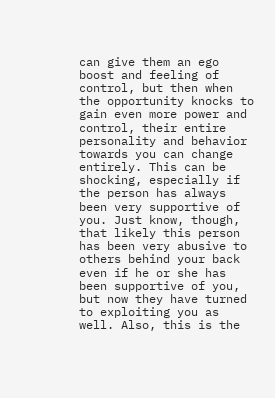can give them an ego boost and feeling of control, but then when the opportunity knocks to gain even more power and control, their entire personality and behavior towards you can change entirely. This can be shocking, especially if the person has always been very supportive of you. Just know, though, that likely this person has been very abusive to others behind your back even if he or she has been supportive of you, but now they have turned to exploiting you as well. Also, this is the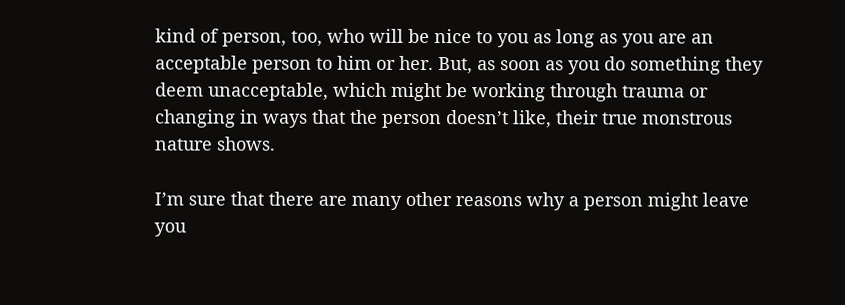kind of person, too, who will be nice to you as long as you are an acceptable person to him or her. But, as soon as you do something they deem unacceptable, which might be working through trauma or changing in ways that the person doesn’t like, their true monstrous nature shows.

I’m sure that there are many other reasons why a person might leave you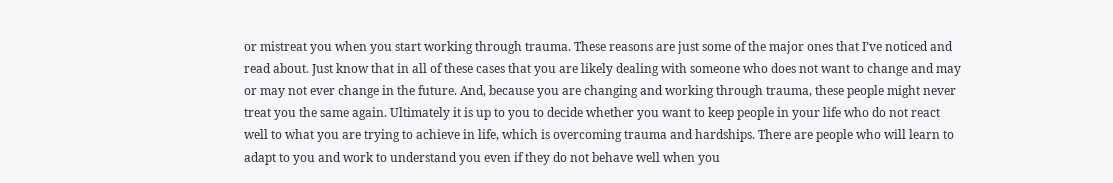or mistreat you when you start working through trauma. These reasons are just some of the major ones that I’ve noticed and read about. Just know that in all of these cases that you are likely dealing with someone who does not want to change and may or may not ever change in the future. And, because you are changing and working through trauma, these people might never treat you the same again. Ultimately it is up to you to decide whether you want to keep people in your life who do not react well to what you are trying to achieve in life, which is overcoming trauma and hardships. There are people who will learn to adapt to you and work to understand you even if they do not behave well when you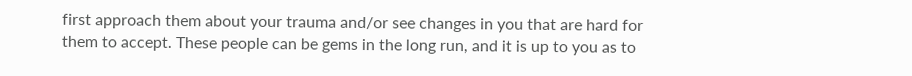first approach them about your trauma and/or see changes in you that are hard for them to accept. These people can be gems in the long run, and it is up to you as to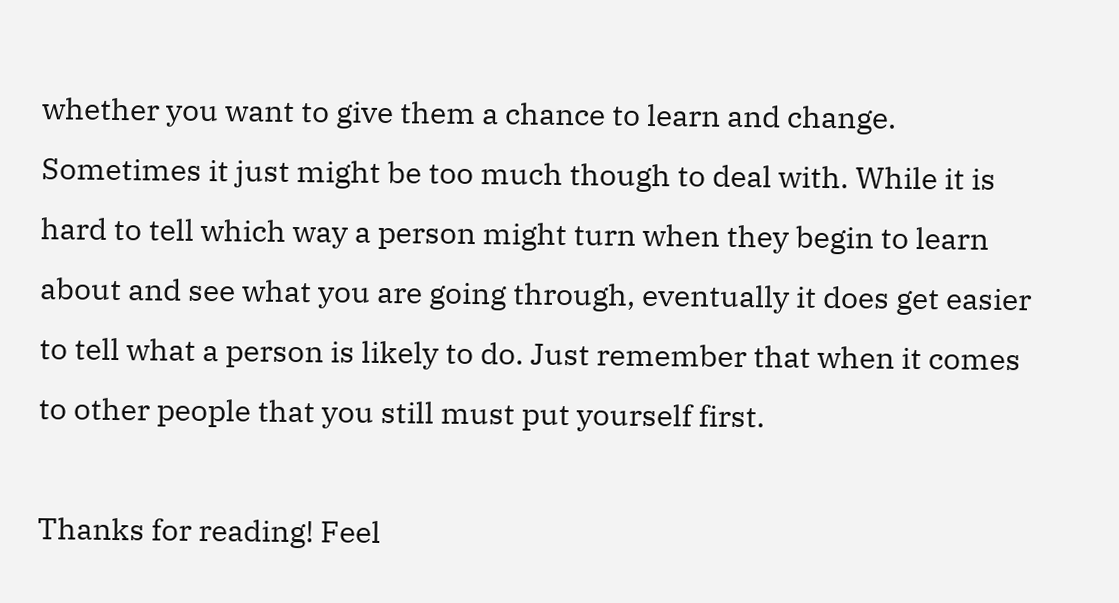whether you want to give them a chance to learn and change. Sometimes it just might be too much though to deal with. While it is hard to tell which way a person might turn when they begin to learn about and see what you are going through, eventually it does get easier to tell what a person is likely to do. Just remember that when it comes to other people that you still must put yourself first.

Thanks for reading! Feel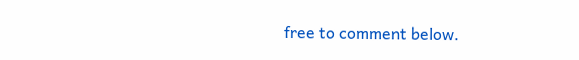free to comment below.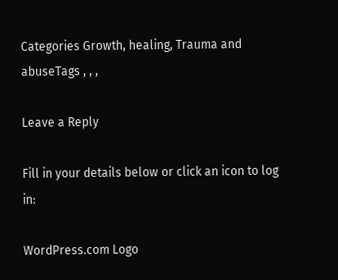Categories Growth, healing, Trauma and abuseTags , , ,

Leave a Reply

Fill in your details below or click an icon to log in:

WordPress.com Logo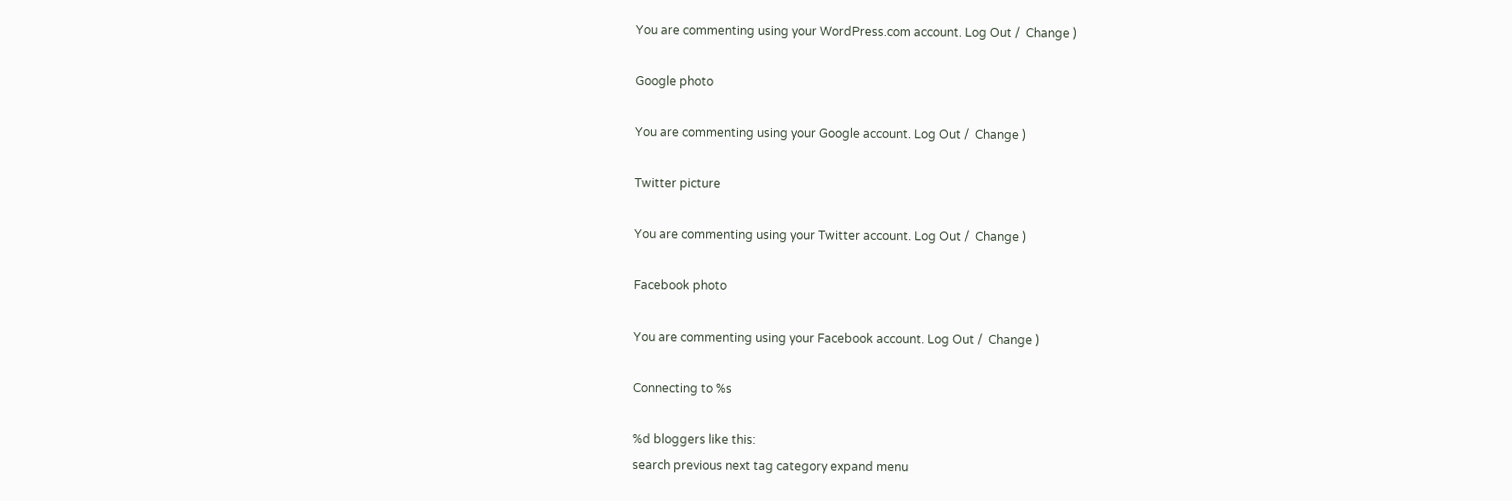You are commenting using your WordPress.com account. Log Out /  Change )

Google photo

You are commenting using your Google account. Log Out /  Change )

Twitter picture

You are commenting using your Twitter account. Log Out /  Change )

Facebook photo

You are commenting using your Facebook account. Log Out /  Change )

Connecting to %s

%d bloggers like this:
search previous next tag category expand menu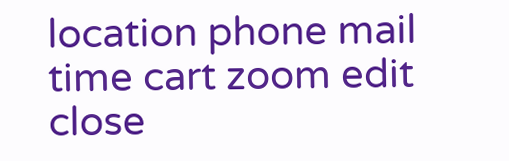location phone mail time cart zoom edit close